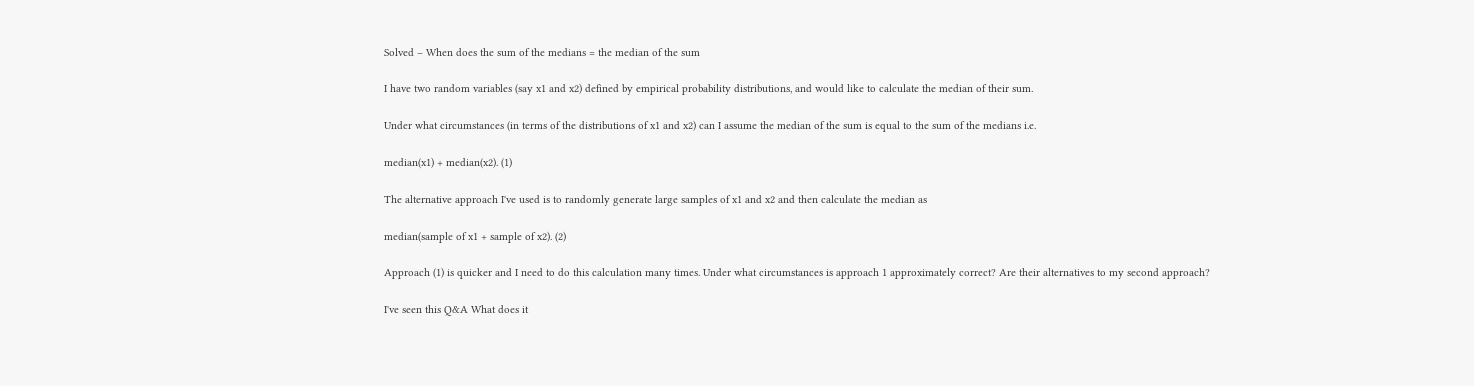Solved – When does the sum of the medians = the median of the sum

I have two random variables (say x1 and x2) defined by empirical probability distributions, and would like to calculate the median of their sum.

Under what circumstances (in terms of the distributions of x1 and x2) can I assume the median of the sum is equal to the sum of the medians i.e.

median(x1) + median(x2). (1)

The alternative approach I've used is to randomly generate large samples of x1 and x2 and then calculate the median as

median(sample of x1 + sample of x2). (2)

Approach (1) is quicker and I need to do this calculation many times. Under what circumstances is approach 1 approximately correct? Are their alternatives to my second approach?

I've seen this Q&A What does it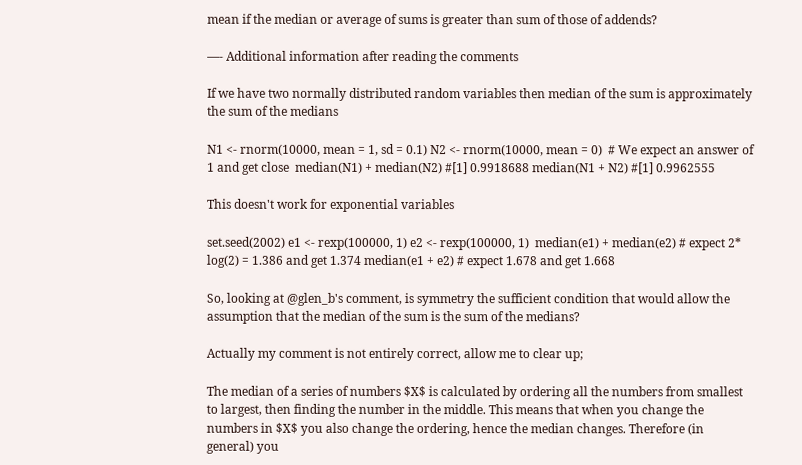mean if the median or average of sums is greater than sum of those of addends?

—- Additional information after reading the comments

If we have two normally distributed random variables then median of the sum is approximately the sum of the medians

N1 <- rnorm(10000, mean = 1, sd = 0.1) N2 <- rnorm(10000, mean = 0)  # We expect an answer of 1 and get close  median(N1) + median(N2) #[1] 0.9918688 median(N1 + N2) #[1] 0.9962555

This doesn't work for exponential variables

set.seed(2002) e1 <- rexp(100000, 1) e2 <- rexp(100000, 1)  median(e1) + median(e2) # expect 2* log(2) = 1.386 and get 1.374 median(e1 + e2) # expect 1.678 and get 1.668

So, looking at @glen_b's comment, is symmetry the sufficient condition that would allow the assumption that the median of the sum is the sum of the medians?

Actually my comment is not entirely correct, allow me to clear up;

The median of a series of numbers $X$ is calculated by ordering all the numbers from smallest to largest, then finding the number in the middle. This means that when you change the numbers in $X$ you also change the ordering, hence the median changes. Therefore (in general) you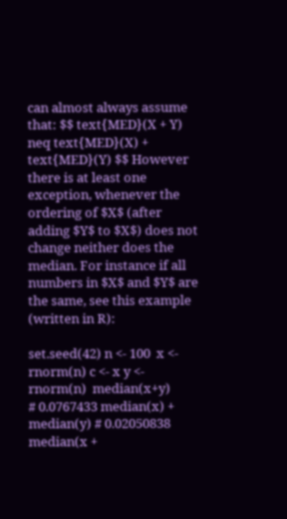can almost always assume that: $$ text{MED}(X + Y) neq text{MED}(X) + text{MED}(Y) $$ However there is at least one exception, whenever the ordering of $X$ (after adding $Y$ to $X$) does not change neither does the median. For instance if all numbers in $X$ and $Y$ are the same, see this example (written in R):

set.seed(42) n <- 100  x <- rnorm(n) c <- x y <- rnorm(n)  median(x+y)           # 0.0767433 median(x) + median(y) # 0.02050838 median(x +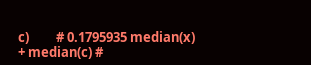c)         # 0.1795935 median(x) + median(c) #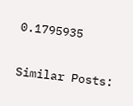0.1795935

Similar Posts: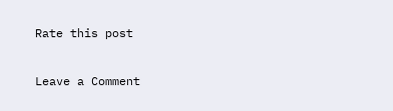Rate this post

Leave a Comment